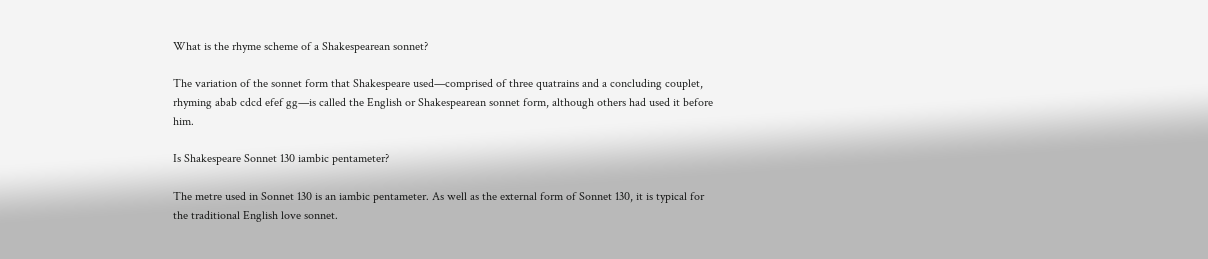What is the rhyme scheme of a Shakespearean sonnet?

The variation of the sonnet form that Shakespeare used—comprised of three quatrains and a concluding couplet, rhyming abab cdcd efef gg—is called the English or Shakespearean sonnet form, although others had used it before him.

Is Shakespeare Sonnet 130 iambic pentameter?

The metre used in Sonnet 130 is an iambic pentameter. As well as the external form of Sonnet 130, it is typical for the traditional English love sonnet.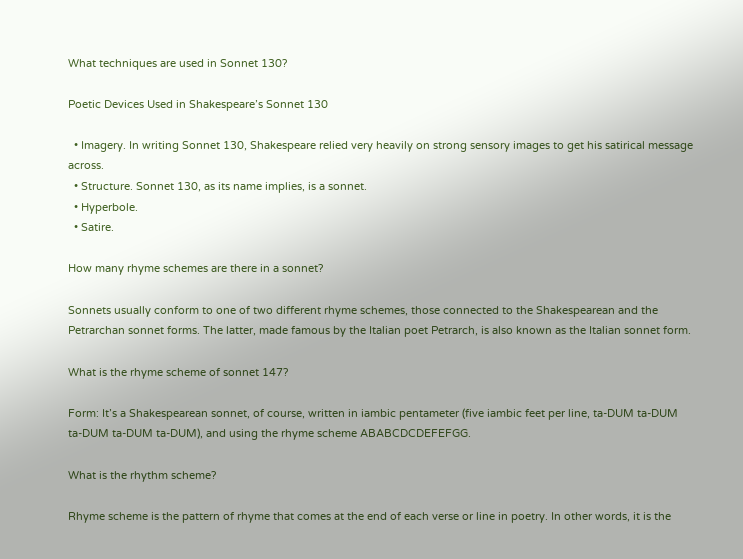What techniques are used in Sonnet 130?

Poetic Devices Used in Shakespeare’s Sonnet 130

  • Imagery. In writing Sonnet 130, Shakespeare relied very heavily on strong sensory images to get his satirical message across.
  • Structure. Sonnet 130, as its name implies, is a sonnet.
  • Hyperbole.
  • Satire.

How many rhyme schemes are there in a sonnet?

Sonnets usually conform to one of two different rhyme schemes, those connected to the Shakespearean and the Petrarchan sonnet forms. The latter, made famous by the Italian poet Petrarch, is also known as the Italian sonnet form.

What is the rhyme scheme of sonnet 147?

Form: It’s a Shakespearean sonnet, of course, written in iambic pentameter (five iambic feet per line, ta-DUM ta-DUM ta-DUM ta-DUM ta-DUM), and using the rhyme scheme ABABCDCDEFEFGG.

What is the rhythm scheme?

Rhyme scheme is the pattern of rhyme that comes at the end of each verse or line in poetry. In other words, it is the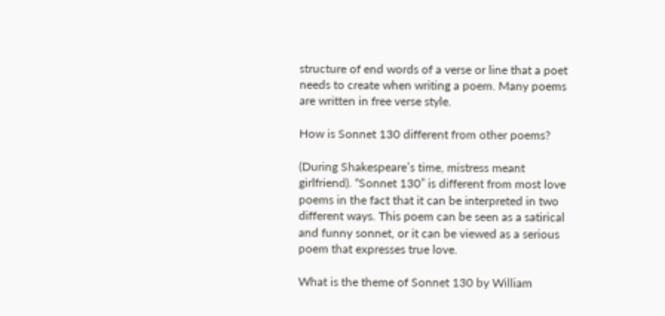structure of end words of a verse or line that a poet needs to create when writing a poem. Many poems are written in free verse style.

How is Sonnet 130 different from other poems?

(During Shakespeare’s time, mistress meant girlfriend). “Sonnet 130” is different from most love poems in the fact that it can be interpreted in two different ways. This poem can be seen as a satirical and funny sonnet, or it can be viewed as a serious poem that expresses true love.

What is the theme of Sonnet 130 by William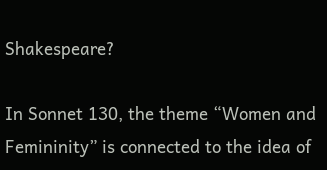Shakespeare?

In Sonnet 130, the theme “Women and Femininity” is connected to the idea of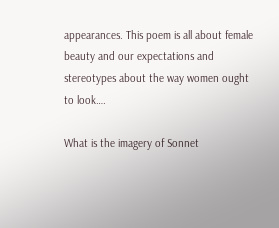appearances. This poem is all about female beauty and our expectations and stereotypes about the way women ought to look….

What is the imagery of Sonnet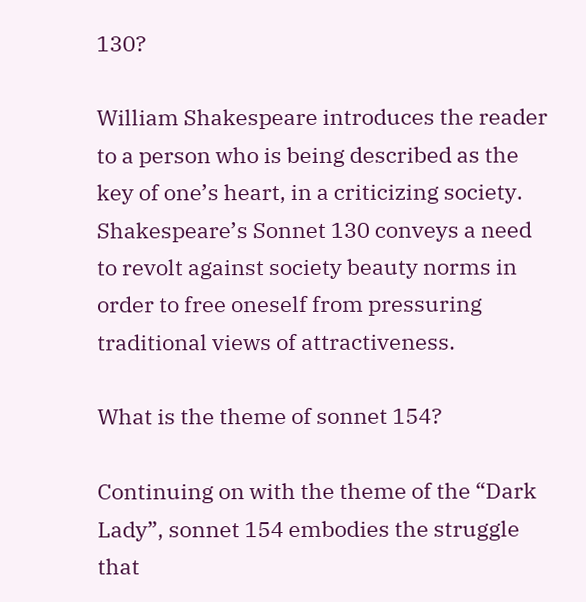130?

William Shakespeare introduces the reader to a person who is being described as the key of one’s heart, in a criticizing society. Shakespeare’s Sonnet 130 conveys a need to revolt against society beauty norms in order to free oneself from pressuring traditional views of attractiveness.

What is the theme of sonnet 154?

Continuing on with the theme of the “Dark Lady”, sonnet 154 embodies the struggle that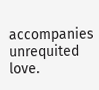accompanies unrequited love.